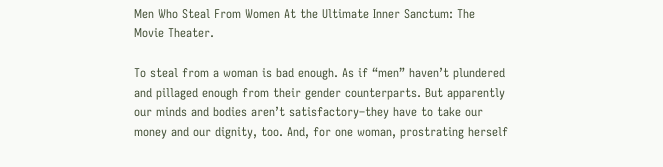Men Who Steal From Women At the Ultimate Inner Sanctum: The Movie Theater.

To steal from a woman is bad enough. As if “men” haven’t plundered and pillaged enough from their gender counterparts. But apparently our minds and bodies aren’t satisfactory–they have to take our money and our dignity, too. And, for one woman, prostrating herself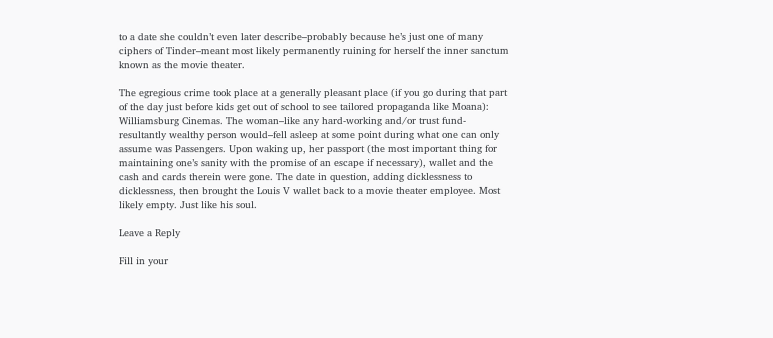to a date she couldn’t even later describe–probably because he’s just one of many ciphers of Tinder–meant most likely permanently ruining for herself the inner sanctum known as the movie theater.

The egregious crime took place at a generally pleasant place (if you go during that part of the day just before kids get out of school to see tailored propaganda like Moana): Williamsburg Cinemas. The woman–like any hard-working and/or trust fund-resultantly wealthy person would–fell asleep at some point during what one can only assume was Passengers. Upon waking up, her passport (the most important thing for maintaining one’s sanity with the promise of an escape if necessary), wallet and the cash and cards therein were gone. The date in question, adding dicklessness to dicklessness, then brought the Louis V wallet back to a movie theater employee. Most likely empty. Just like his soul.

Leave a Reply

Fill in your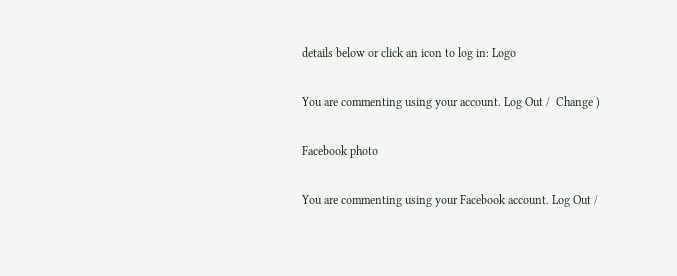details below or click an icon to log in: Logo

You are commenting using your account. Log Out /  Change )

Facebook photo

You are commenting using your Facebook account. Log Out /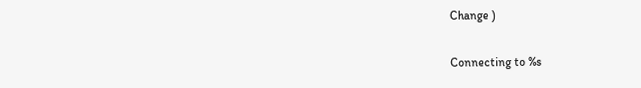Change )

Connecting to %s